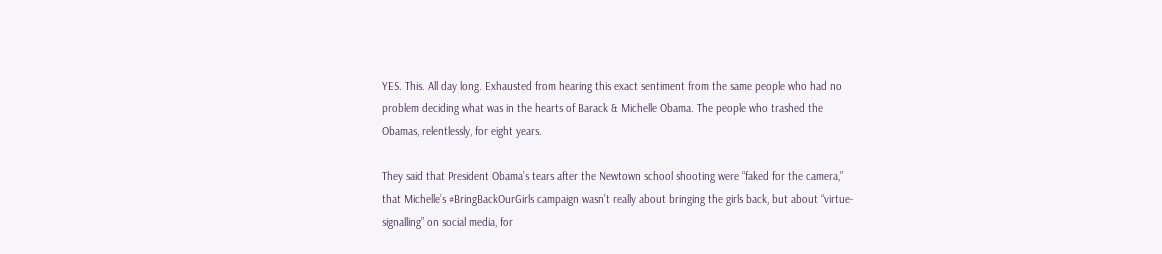YES. This. All day long. Exhausted from hearing this exact sentiment from the same people who had no problem deciding what was in the hearts of Barack & Michelle Obama. The people who trashed the Obamas, relentlessly, for eight years.

They said that President Obama’s tears after the Newtown school shooting were “faked for the camera,” that Michelle’s #BringBackOurGirls campaign wasn’t really about bringing the girls back, but about “virtue-signalling” on social media, for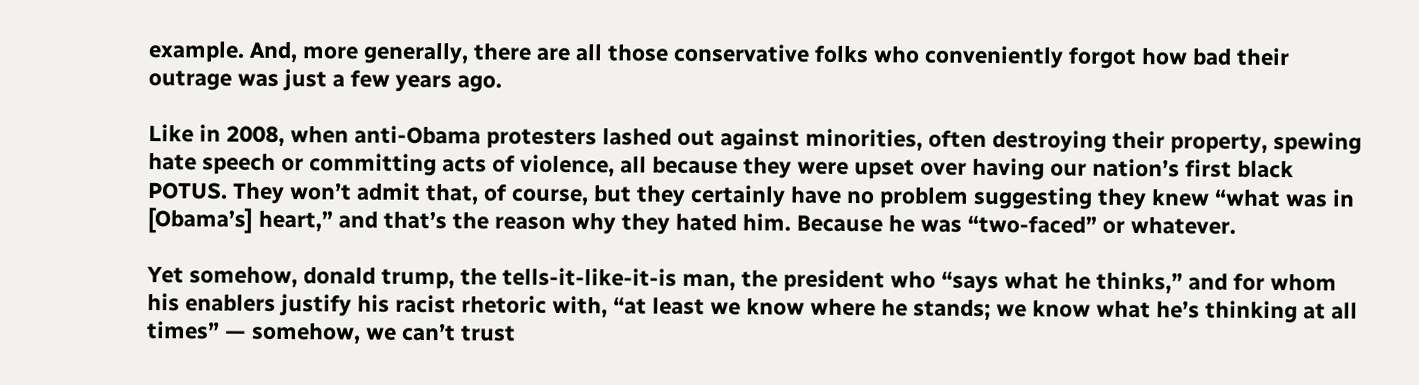example. And, more generally, there are all those conservative folks who conveniently forgot how bad their outrage was just a few years ago.

Like in 2008, when anti-Obama protesters lashed out against minorities, often destroying their property, spewing hate speech or committing acts of violence, all because they were upset over having our nation’s first black POTUS. They won’t admit that, of course, but they certainly have no problem suggesting they knew “what was in [Obama’s] heart,” and that’s the reason why they hated him. Because he was “two-faced” or whatever.

Yet somehow, donald trump, the tells-it-like-it-is man, the president who “says what he thinks,” and for whom his enablers justify his racist rhetoric with, “at least we know where he stands; we know what he’s thinking at all times” — somehow, we can’t trust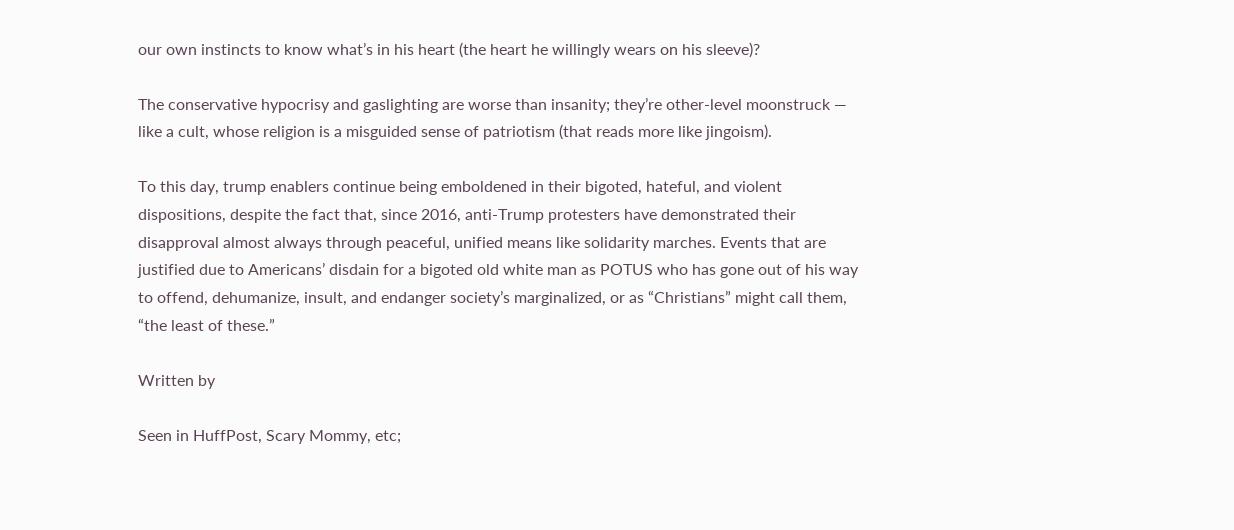our own instincts to know what’s in his heart (the heart he willingly wears on his sleeve)?

The conservative hypocrisy and gaslighting are worse than insanity; they’re other-level moonstruck — like a cult, whose religion is a misguided sense of patriotism (that reads more like jingoism).

To this day, trump enablers continue being emboldened in their bigoted, hateful, and violent dispositions, despite the fact that, since 2016, anti-Trump protesters have demonstrated their disapproval almost always through peaceful, unified means like solidarity marches. Events that are justified due to Americans’ disdain for a bigoted old white man as POTUS who has gone out of his way to offend, dehumanize, insult, and endanger society’s marginalized, or as “Christians” might call them, “the least of these.”

Written by

Seen in HuffPost, Scary Mommy, etc;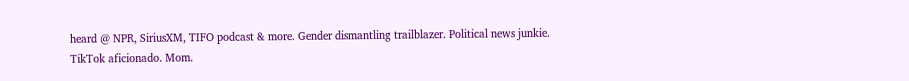heard @ NPR, SiriusXM, TIFO podcast & more. Gender dismantling trailblazer. Political news junkie. TikTok aficionado. Mom.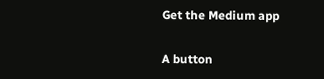Get the Medium app

A button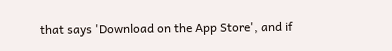that says 'Download on the App Store', and if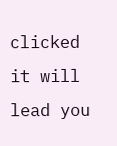clicked it will lead you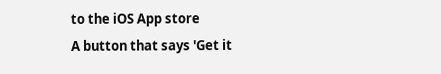to the iOS App store
A button that says 'Get it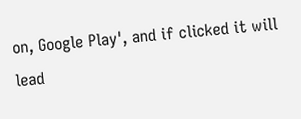on, Google Play', and if clicked it will lead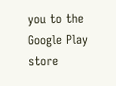you to the Google Play store